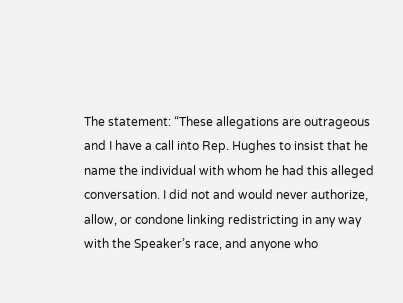The statement: “These allegations are outrageous and I have a call into Rep. Hughes to insist that he name the individual with whom he had this alleged conversation. I did not and would never authorize, allow, or condone linking redistricting in any way with the Speaker’s race, and anyone who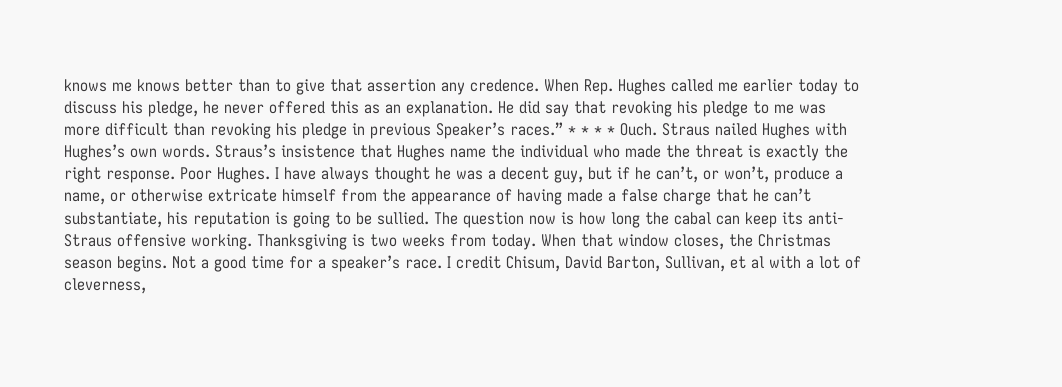knows me knows better than to give that assertion any credence. When Rep. Hughes called me earlier today to discuss his pledge, he never offered this as an explanation. He did say that revoking his pledge to me was more difficult than revoking his pledge in previous Speaker’s races.” * * * * Ouch. Straus nailed Hughes with Hughes’s own words. Straus’s insistence that Hughes name the individual who made the threat is exactly the right response. Poor Hughes. I have always thought he was a decent guy, but if he can’t, or won’t, produce a name, or otherwise extricate himself from the appearance of having made a false charge that he can’t substantiate, his reputation is going to be sullied. The question now is how long the cabal can keep its anti-Straus offensive working. Thanksgiving is two weeks from today. When that window closes, the Christmas season begins. Not a good time for a speaker’s race. I credit Chisum, David Barton, Sullivan, et al with a lot of cleverness,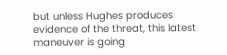but unless Hughes produces evidence of the threat, this latest maneuver is going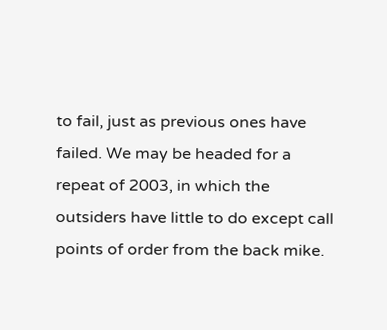to fail, just as previous ones have failed. We may be headed for a repeat of 2003, in which the outsiders have little to do except call points of order from the back mike.